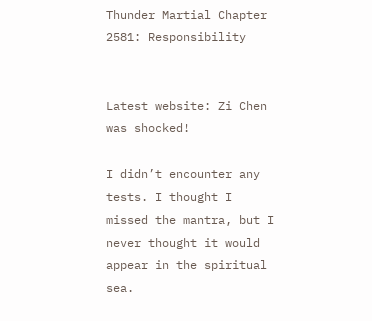Thunder Martial Chapter 2581: Responsibility


Latest website: Zi Chen was shocked!

I didn’t encounter any tests. I thought I missed the mantra, but I never thought it would appear in the spiritual sea.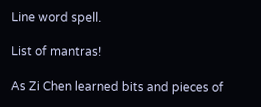Line word spell.

List of mantras!

As Zi Chen learned bits and pieces of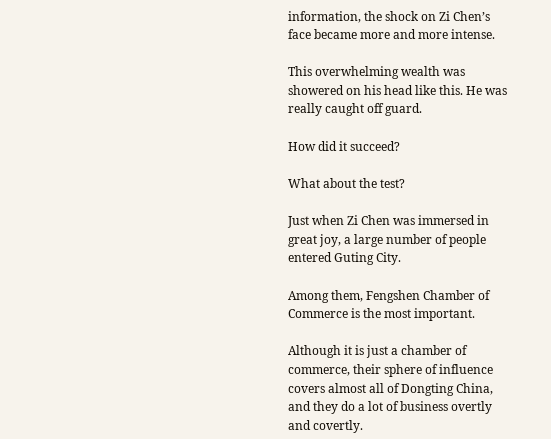information, the shock on Zi Chen’s face became more and more intense.

This overwhelming wealth was showered on his head like this. He was really caught off guard.

How did it succeed?

What about the test?

Just when Zi Chen was immersed in great joy, a large number of people entered Guting City.

Among them, Fengshen Chamber of Commerce is the most important.

Although it is just a chamber of commerce, their sphere of influence covers almost all of Dongting China, and they do a lot of business overtly and covertly.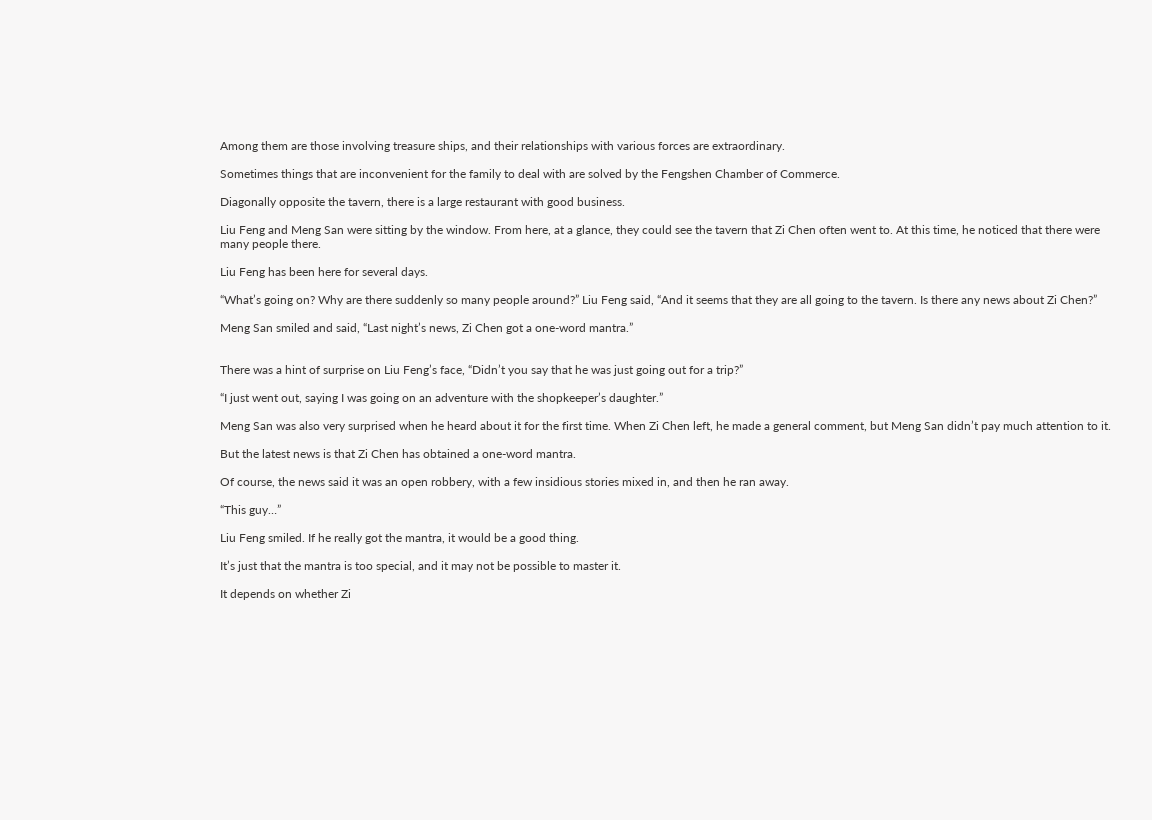Among them are those involving treasure ships, and their relationships with various forces are extraordinary.

Sometimes things that are inconvenient for the family to deal with are solved by the Fengshen Chamber of Commerce.

Diagonally opposite the tavern, there is a large restaurant with good business.

Liu Feng and Meng San were sitting by the window. From here, at a glance, they could see the tavern that Zi Chen often went to. At this time, he noticed that there were many people there.

Liu Feng has been here for several days.

“What’s going on? Why are there suddenly so many people around?” Liu Feng said, “And it seems that they are all going to the tavern. Is there any news about Zi Chen?”

Meng San smiled and said, “Last night’s news, Zi Chen got a one-word mantra.”


There was a hint of surprise on Liu Feng’s face, “Didn’t you say that he was just going out for a trip?”

“I just went out, saying I was going on an adventure with the shopkeeper’s daughter.”

Meng San was also very surprised when he heard about it for the first time. When Zi Chen left, he made a general comment, but Meng San didn’t pay much attention to it.

But the latest news is that Zi Chen has obtained a one-word mantra.

Of course, the news said it was an open robbery, with a few insidious stories mixed in, and then he ran away.

“This guy…”

Liu Feng smiled. If he really got the mantra, it would be a good thing.

It’s just that the mantra is too special, and it may not be possible to master it.

It depends on whether Zi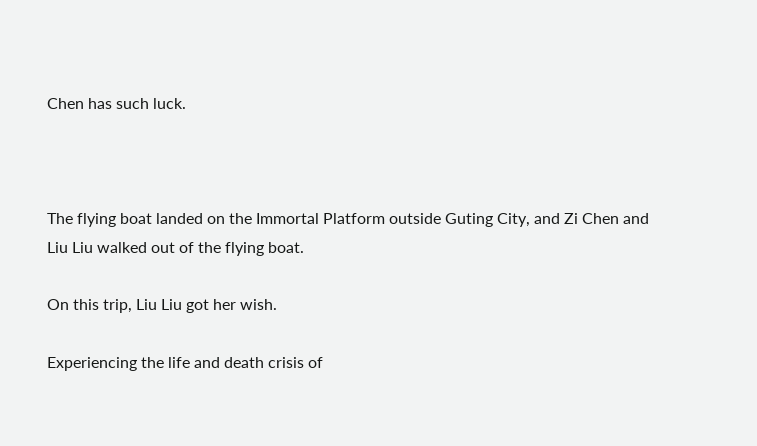Chen has such luck.



The flying boat landed on the Immortal Platform outside Guting City, and Zi Chen and Liu Liu walked out of the flying boat.

On this trip, Liu Liu got her wish.

Experiencing the life and death crisis of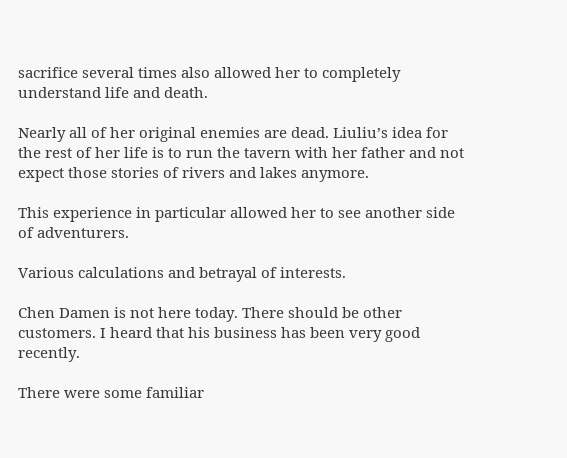sacrifice several times also allowed her to completely understand life and death.

Nearly all of her original enemies are dead. Liuliu’s idea for the rest of her life is to run the tavern with her father and not expect those stories of rivers and lakes anymore.

This experience in particular allowed her to see another side of adventurers.

Various calculations and betrayal of interests.

Chen Damen is not here today. There should be other customers. I heard that his business has been very good recently.

There were some familiar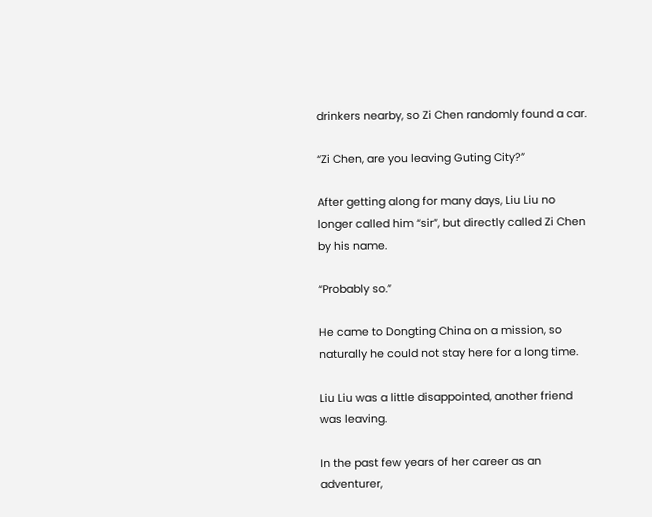drinkers nearby, so Zi Chen randomly found a car.

“Zi Chen, are you leaving Guting City?”

After getting along for many days, Liu Liu no longer called him “sir”, but directly called Zi Chen by his name.

“Probably so.”

He came to Dongting China on a mission, so naturally he could not stay here for a long time.

Liu Liu was a little disappointed, another friend was leaving.

In the past few years of her career as an adventurer,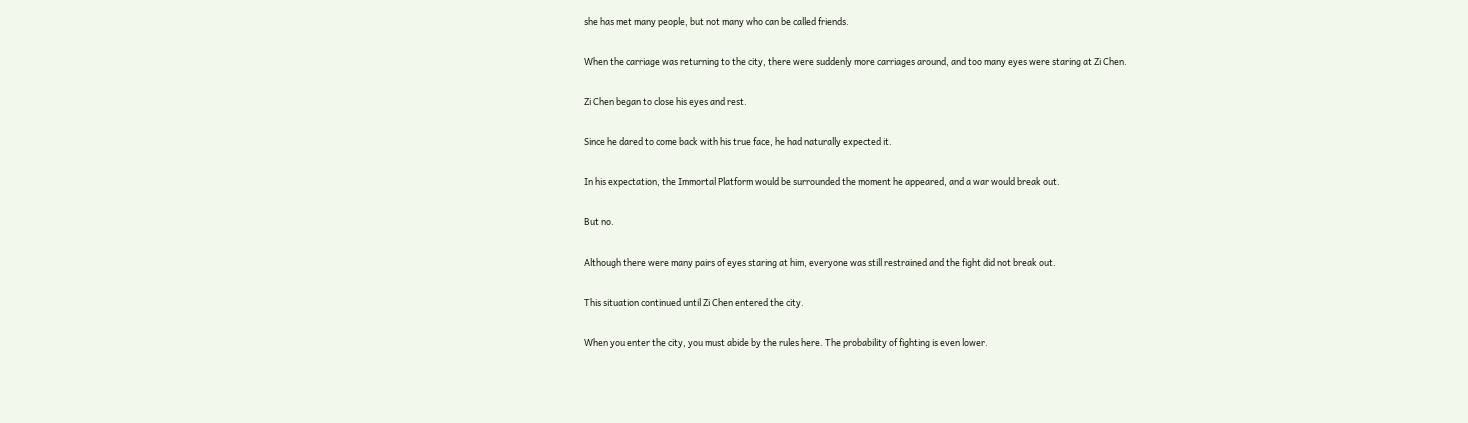she has met many people, but not many who can be called friends.

When the carriage was returning to the city, there were suddenly more carriages around, and too many eyes were staring at Zi Chen.

Zi Chen began to close his eyes and rest.

Since he dared to come back with his true face, he had naturally expected it.

In his expectation, the Immortal Platform would be surrounded the moment he appeared, and a war would break out.

But no.

Although there were many pairs of eyes staring at him, everyone was still restrained and the fight did not break out.

This situation continued until Zi Chen entered the city.

When you enter the city, you must abide by the rules here. The probability of fighting is even lower.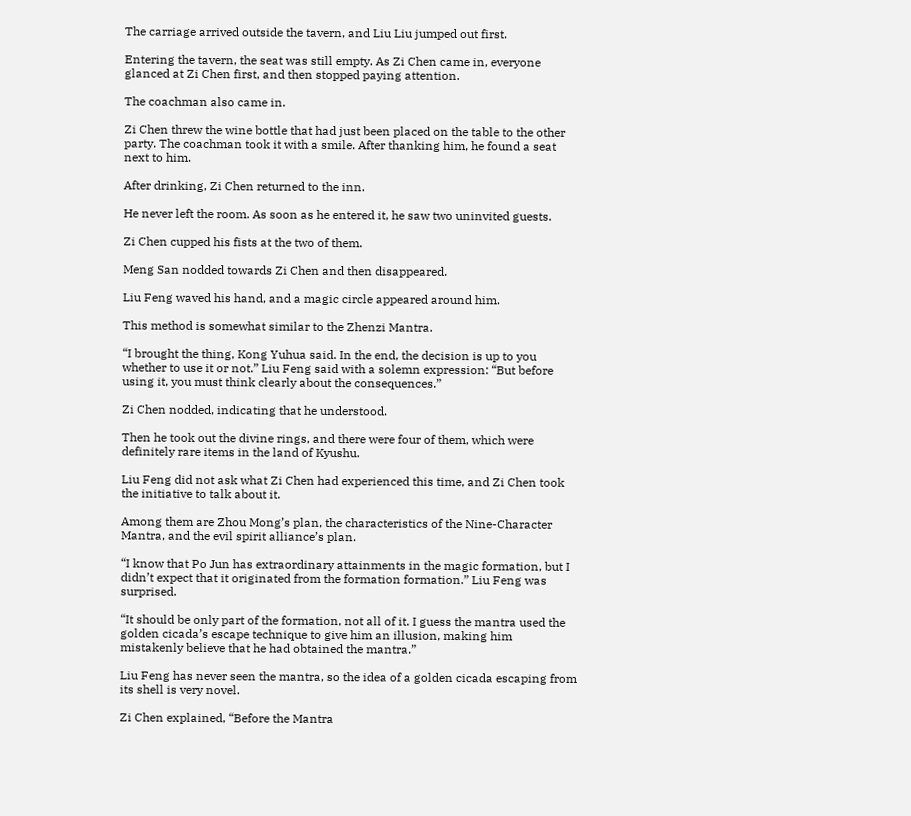The carriage arrived outside the tavern, and Liu Liu jumped out first.

Entering the tavern, the seat was still empty. As Zi Chen came in, everyone glanced at Zi Chen first, and then stopped paying attention.

The coachman also came in.

Zi Chen threw the wine bottle that had just been placed on the table to the other party. The coachman took it with a smile. After thanking him, he found a seat next to him.

After drinking, Zi Chen returned to the inn.

He never left the room. As soon as he entered it, he saw two uninvited guests.

Zi Chen cupped his fists at the two of them.

Meng San nodded towards Zi Chen and then disappeared.

Liu Feng waved his hand, and a magic circle appeared around him.

This method is somewhat similar to the Zhenzi Mantra.

“I brought the thing, Kong Yuhua said. In the end, the decision is up to you whether to use it or not.” Liu Feng said with a solemn expression: “But before using it, you must think clearly about the consequences.”

Zi Chen nodded, indicating that he understood.

Then he took out the divine rings, and there were four of them, which were definitely rare items in the land of Kyushu.

Liu Feng did not ask what Zi Chen had experienced this time, and Zi Chen took the initiative to talk about it.

Among them are Zhou Mong’s plan, the characteristics of the Nine-Character Mantra, and the evil spirit alliance’s plan.

“I know that Po Jun has extraordinary attainments in the magic formation, but I didn’t expect that it originated from the formation formation.” Liu Feng was surprised.

“It should be only part of the formation, not all of it. I guess the mantra used the golden cicada’s escape technique to give him an illusion, making him mistakenly believe that he had obtained the mantra.”

Liu Feng has never seen the mantra, so the idea of a golden cicada escaping from its shell is very novel.

Zi Chen explained, “Before the Mantra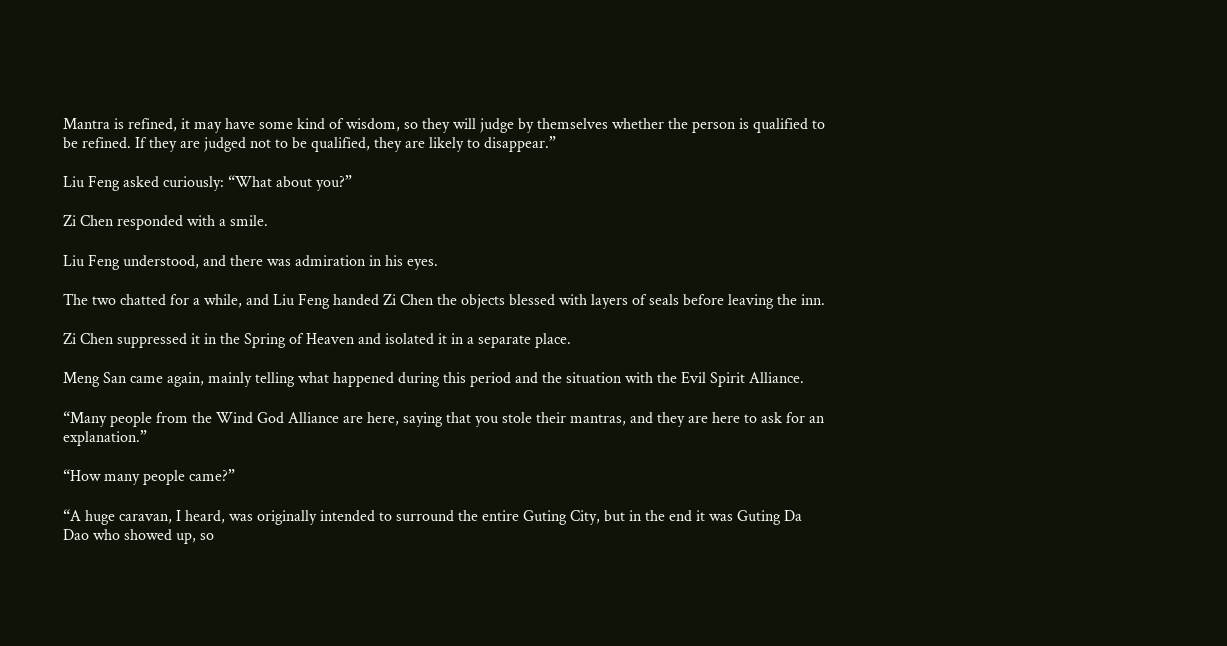Mantra is refined, it may have some kind of wisdom, so they will judge by themselves whether the person is qualified to be refined. If they are judged not to be qualified, they are likely to disappear.”

Liu Feng asked curiously: “What about you?”

Zi Chen responded with a smile.

Liu Feng understood, and there was admiration in his eyes.

The two chatted for a while, and Liu Feng handed Zi Chen the objects blessed with layers of seals before leaving the inn.

Zi Chen suppressed it in the Spring of Heaven and isolated it in a separate place.

Meng San came again, mainly telling what happened during this period and the situation with the Evil Spirit Alliance.

“Many people from the Wind God Alliance are here, saying that you stole their mantras, and they are here to ask for an explanation.”

“How many people came?”

“A huge caravan, I heard, was originally intended to surround the entire Guting City, but in the end it was Guting Da Dao who showed up, so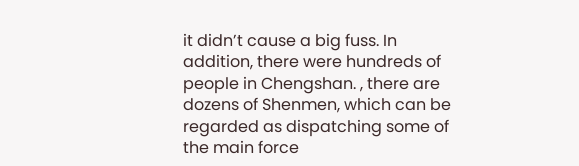it didn’t cause a big fuss. In addition, there were hundreds of people in Chengshan. , there are dozens of Shenmen, which can be regarded as dispatching some of the main force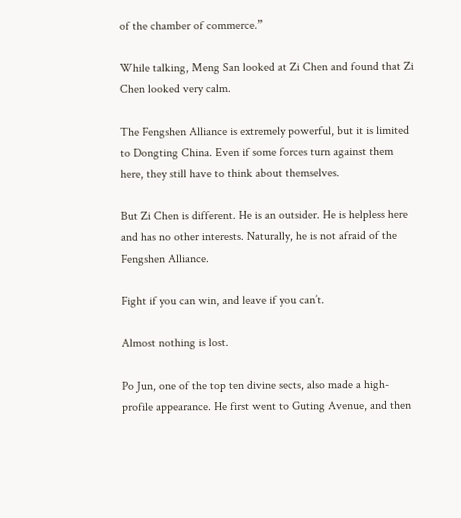of the chamber of commerce.”

While talking, Meng San looked at Zi Chen and found that Zi Chen looked very calm.

The Fengshen Alliance is extremely powerful, but it is limited to Dongting China. Even if some forces turn against them here, they still have to think about themselves.

But Zi Chen is different. He is an outsider. He is helpless here and has no other interests. Naturally, he is not afraid of the Fengshen Alliance.

Fight if you can win, and leave if you can’t.

Almost nothing is lost.

Po Jun, one of the top ten divine sects, also made a high-profile appearance. He first went to Guting Avenue, and then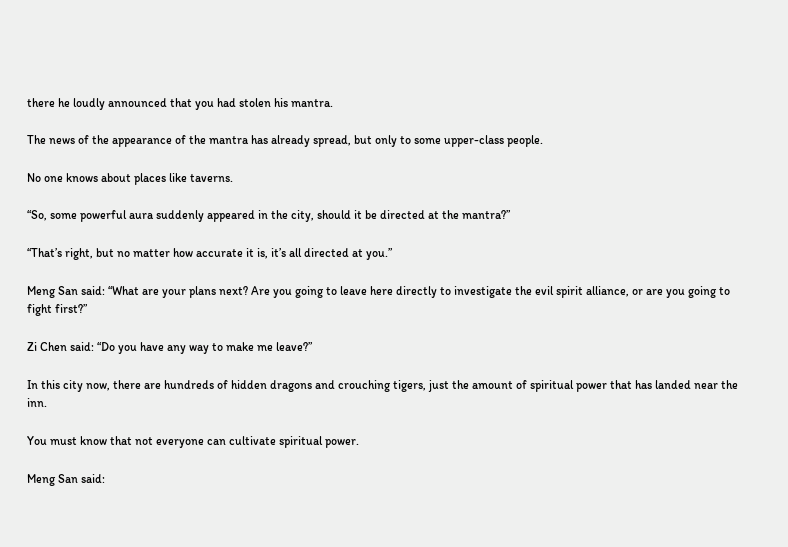there he loudly announced that you had stolen his mantra.

The news of the appearance of the mantra has already spread, but only to some upper-class people.

No one knows about places like taverns.

“So, some powerful aura suddenly appeared in the city, should it be directed at the mantra?”

“That’s right, but no matter how accurate it is, it’s all directed at you.”

Meng San said: “What are your plans next? Are you going to leave here directly to investigate the evil spirit alliance, or are you going to fight first?”

Zi Chen said: “Do you have any way to make me leave?”

In this city now, there are hundreds of hidden dragons and crouching tigers, just the amount of spiritual power that has landed near the inn.

You must know that not everyone can cultivate spiritual power.

Meng San said: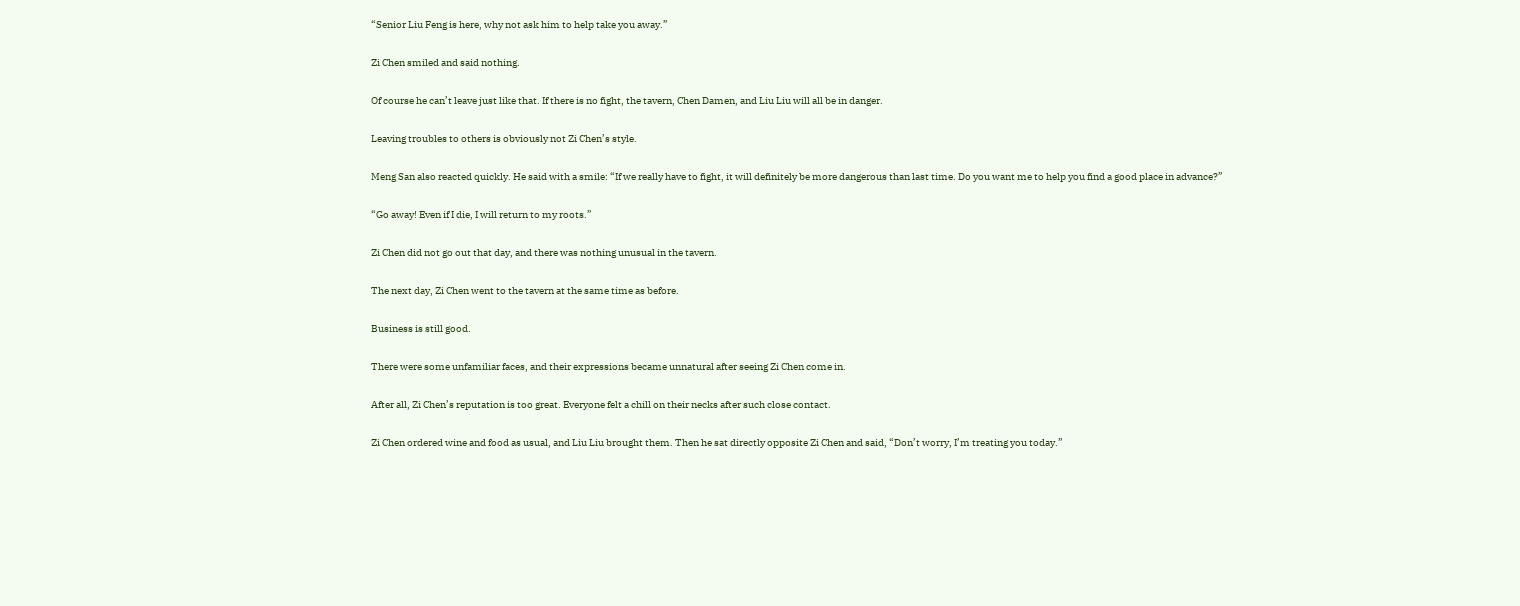“Senior Liu Feng is here, why not ask him to help take you away.”

Zi Chen smiled and said nothing.

Of course he can’t leave just like that. If there is no fight, the tavern, Chen Damen, and Liu Liu will all be in danger.

Leaving troubles to others is obviously not Zi Chen’s style.

Meng San also reacted quickly. He said with a smile: “If we really have to fight, it will definitely be more dangerous than last time. Do you want me to help you find a good place in advance?”

“Go away! Even if I die, I will return to my roots.”

Zi Chen did not go out that day, and there was nothing unusual in the tavern.

The next day, Zi Chen went to the tavern at the same time as before.

Business is still good.

There were some unfamiliar faces, and their expressions became unnatural after seeing Zi Chen come in.

After all, Zi Chen’s reputation is too great. Everyone felt a chill on their necks after such close contact.

Zi Chen ordered wine and food as usual, and Liu Liu brought them. Then he sat directly opposite Zi Chen and said, “Don’t worry, I’m treating you today.”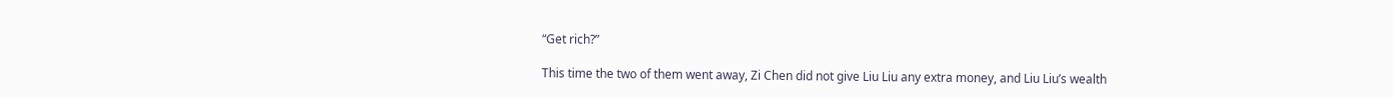“Get rich?”

This time the two of them went away, Zi Chen did not give Liu Liu any extra money, and Liu Liu’s wealth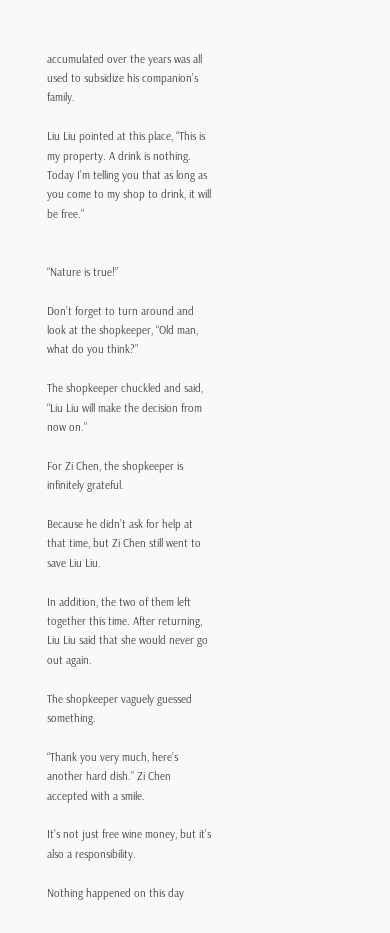accumulated over the years was all used to subsidize his companion’s family.

Liu Liu pointed at this place, “This is my property. A drink is nothing. Today I’m telling you that as long as you come to my shop to drink, it will be free.”


“Nature is true!”

Don’t forget to turn around and look at the shopkeeper, “Old man, what do you think?”

The shopkeeper chuckled and said, “Liu Liu will make the decision from now on.”

For Zi Chen, the shopkeeper is infinitely grateful.

Because he didn’t ask for help at that time, but Zi Chen still went to save Liu Liu.

In addition, the two of them left together this time. After returning, Liu Liu said that she would never go out again.

The shopkeeper vaguely guessed something.

“Thank you very much, here’s another hard dish.” Zi Chen accepted with a smile.

It’s not just free wine money, but it’s also a responsibility.

Nothing happened on this day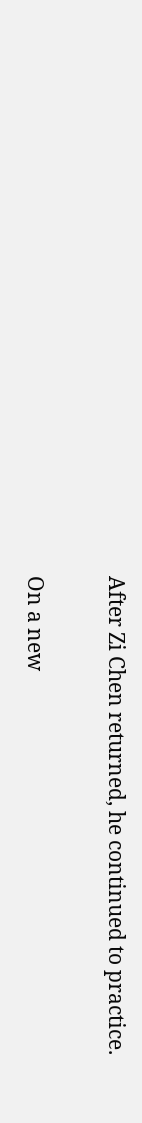After Zi Chen returned, he continued to practice.

On a new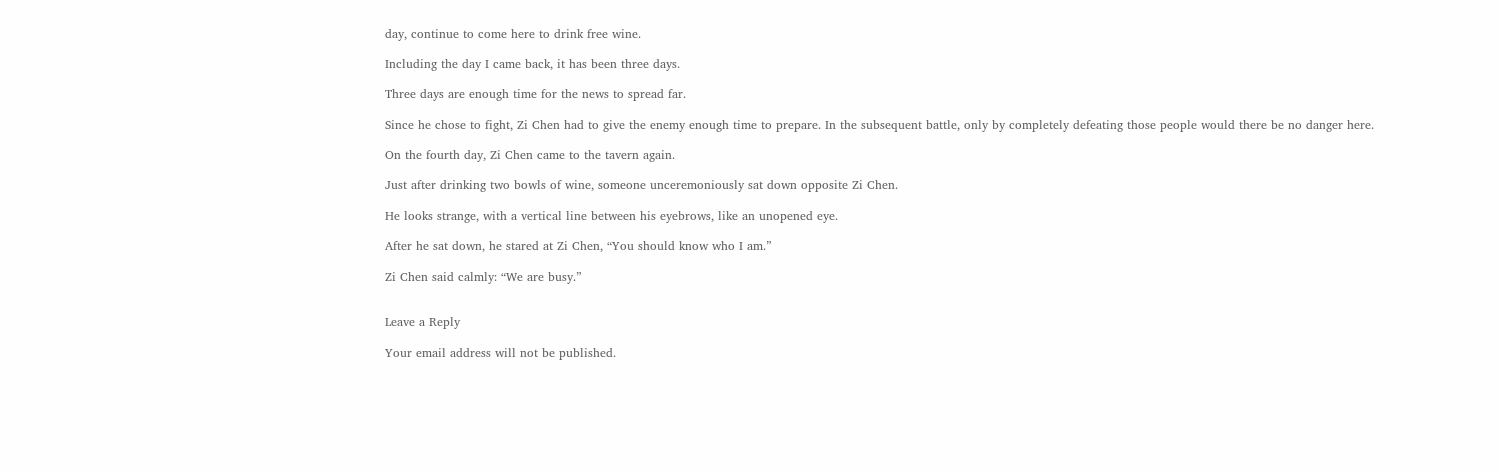day, continue to come here to drink free wine.

Including the day I came back, it has been three days.

Three days are enough time for the news to spread far.

Since he chose to fight, Zi Chen had to give the enemy enough time to prepare. In the subsequent battle, only by completely defeating those people would there be no danger here.

On the fourth day, Zi Chen came to the tavern again.

Just after drinking two bowls of wine, someone unceremoniously sat down opposite Zi Chen.

He looks strange, with a vertical line between his eyebrows, like an unopened eye.

After he sat down, he stared at Zi Chen, “You should know who I am.”

Zi Chen said calmly: “We are busy.”


Leave a Reply

Your email address will not be published.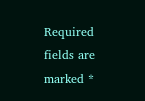Required fields are marked *